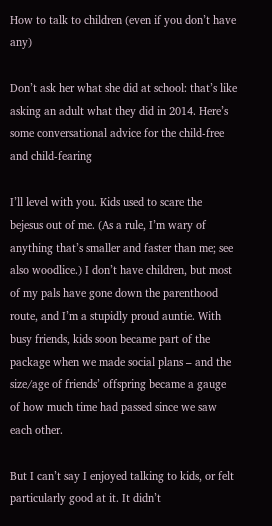How to talk to children (even if you don’t have any)

Don’t ask her what she did at school: that’s like asking an adult what they did in 2014. Here’s some conversational advice for the child-free and child-fearing

I’ll level with you. Kids used to scare the bejesus out of me. (As a rule, I’m wary of anything that’s smaller and faster than me; see also woodlice.) I don’t have children, but most of my pals have gone down the parenthood route, and I’m a stupidly proud auntie. With busy friends, kids soon became part of the package when we made social plans – and the size/age of friends’ offspring became a gauge of how much time had passed since we saw each other.

But I can’t say I enjoyed talking to kids, or felt particularly good at it. It didn’t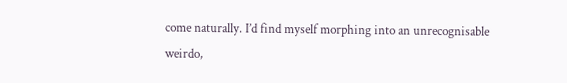come naturally. I’d find myself morphing into an unrecognisable weirdo,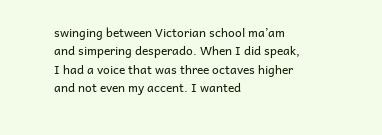swinging between Victorian school ma’am and simpering desperado. When I did speak, I had a voice that was three octaves higher and not even my accent. I wanted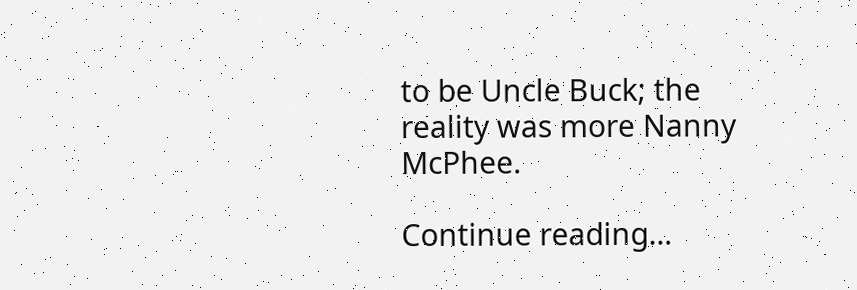to be Uncle Buck; the reality was more Nanny McPhee.

Continue reading…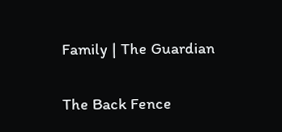Family | The Guardian

The Back Fence